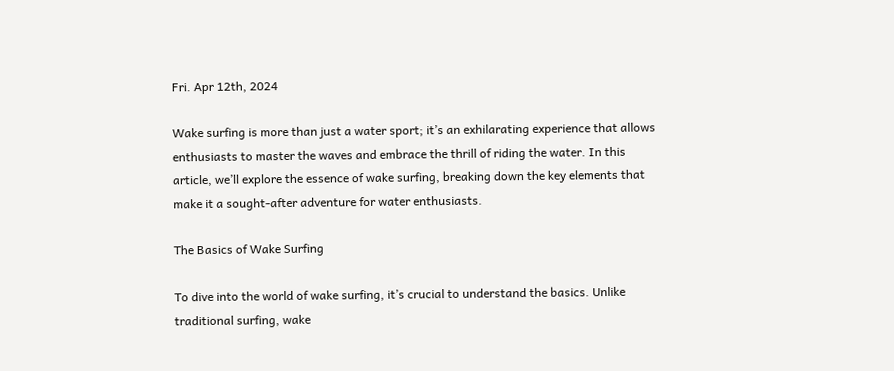Fri. Apr 12th, 2024

Wake surfing is more than just a water sport; it’s an exhilarating experience that allows enthusiasts to master the waves and embrace the thrill of riding the water. In this article, we’ll explore the essence of wake surfing, breaking down the key elements that make it a sought-after adventure for water enthusiasts.

The Basics of Wake Surfing

To dive into the world of wake surfing, it’s crucial to understand the basics. Unlike traditional surfing, wake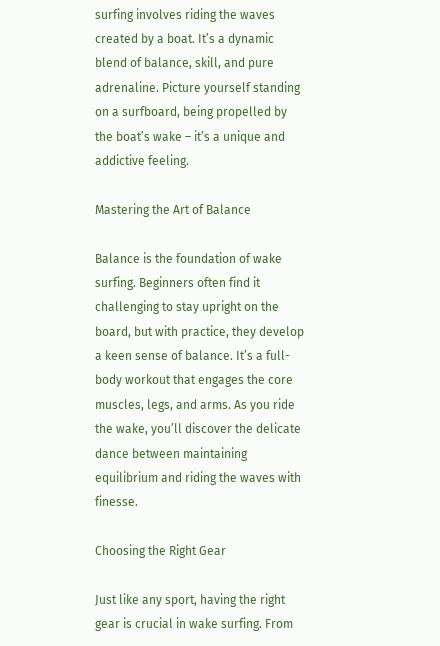surfing involves riding the waves created by a boat. It’s a dynamic blend of balance, skill, and pure adrenaline. Picture yourself standing on a surfboard, being propelled by the boat’s wake – it’s a unique and addictive feeling.

Mastering the Art of Balance

Balance is the foundation of wake surfing. Beginners often find it challenging to stay upright on the board, but with practice, they develop a keen sense of balance. It’s a full-body workout that engages the core muscles, legs, and arms. As you ride the wake, you’ll discover the delicate dance between maintaining equilibrium and riding the waves with finesse.

Choosing the Right Gear

Just like any sport, having the right gear is crucial in wake surfing. From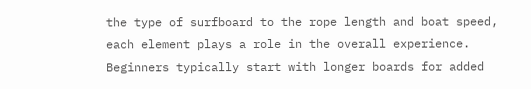the type of surfboard to the rope length and boat speed, each element plays a role in the overall experience. Beginners typically start with longer boards for added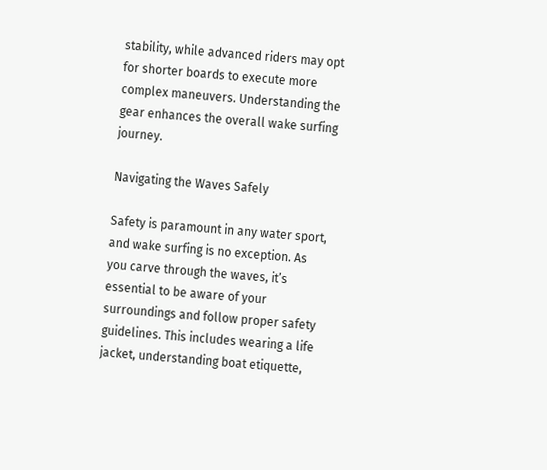stability, while advanced riders may opt for shorter boards to execute more complex maneuvers. Understanding the gear enhances the overall wake surfing journey.

Navigating the Waves Safely

Safety is paramount in any water sport, and wake surfing is no exception. As you carve through the waves, it’s essential to be aware of your surroundings and follow proper safety guidelines. This includes wearing a life jacket, understanding boat etiquette,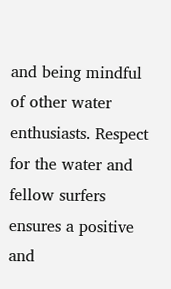and being mindful of other water enthusiasts. Respect for the water and fellow surfers ensures a positive and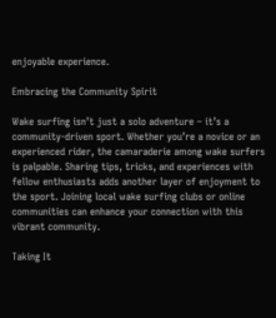enjoyable experience.

Embracing the Community Spirit

Wake surfing isn’t just a solo adventure – it’s a community-driven sport. Whether you’re a novice or an experienced rider, the camaraderie among wake surfers is palpable. Sharing tips, tricks, and experiences with fellow enthusiasts adds another layer of enjoyment to the sport. Joining local wake surfing clubs or online communities can enhance your connection with this vibrant community.

Taking It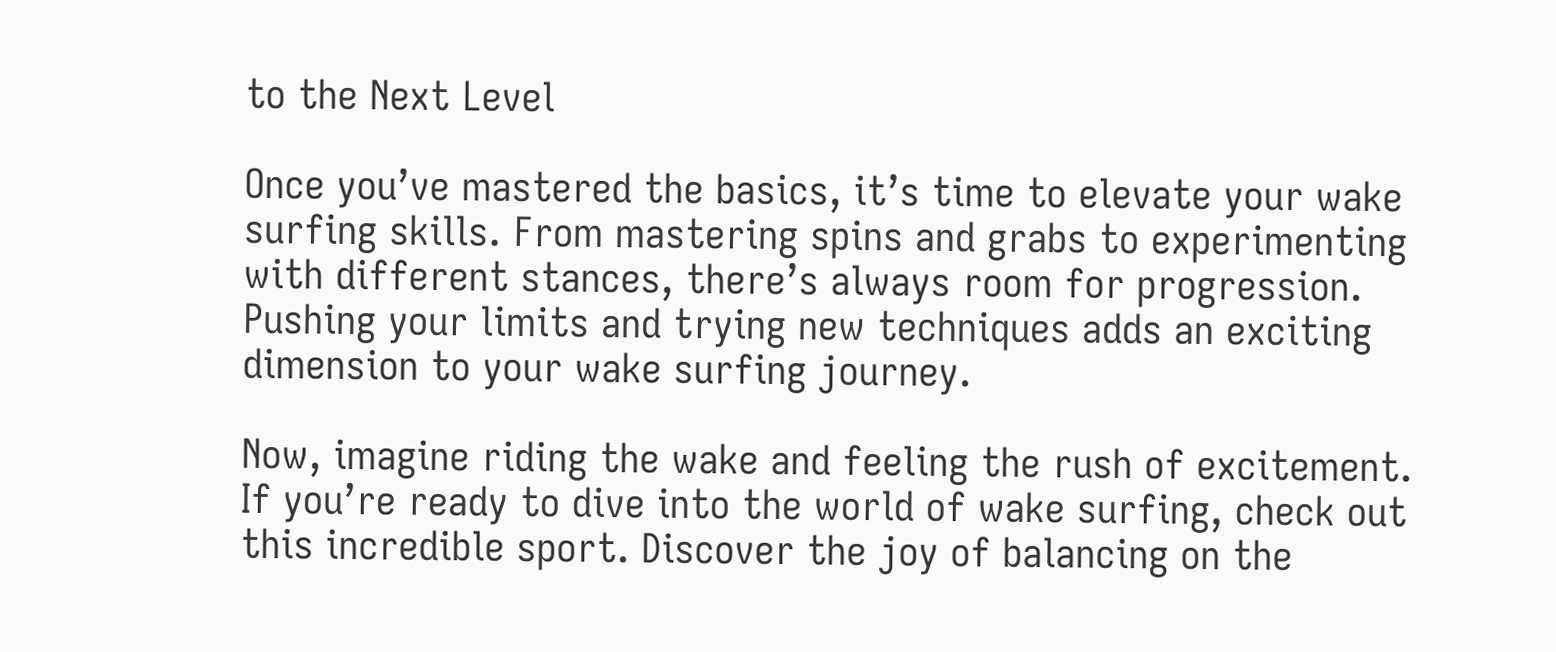to the Next Level

Once you’ve mastered the basics, it’s time to elevate your wake surfing skills. From mastering spins and grabs to experimenting with different stances, there’s always room for progression. Pushing your limits and trying new techniques adds an exciting dimension to your wake surfing journey.

Now, imagine riding the wake and feeling the rush of excitement. If you’re ready to dive into the world of wake surfing, check out this incredible sport. Discover the joy of balancing on the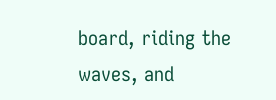board, riding the waves, and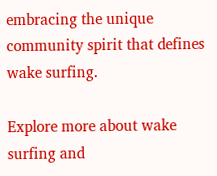embracing the unique community spirit that defines wake surfing.

Explore more about wake surfing and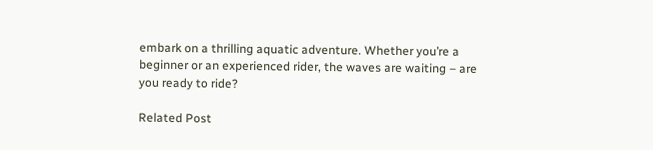embark on a thrilling aquatic adventure. Whether you’re a beginner or an experienced rider, the waves are waiting – are you ready to ride?

Related Post